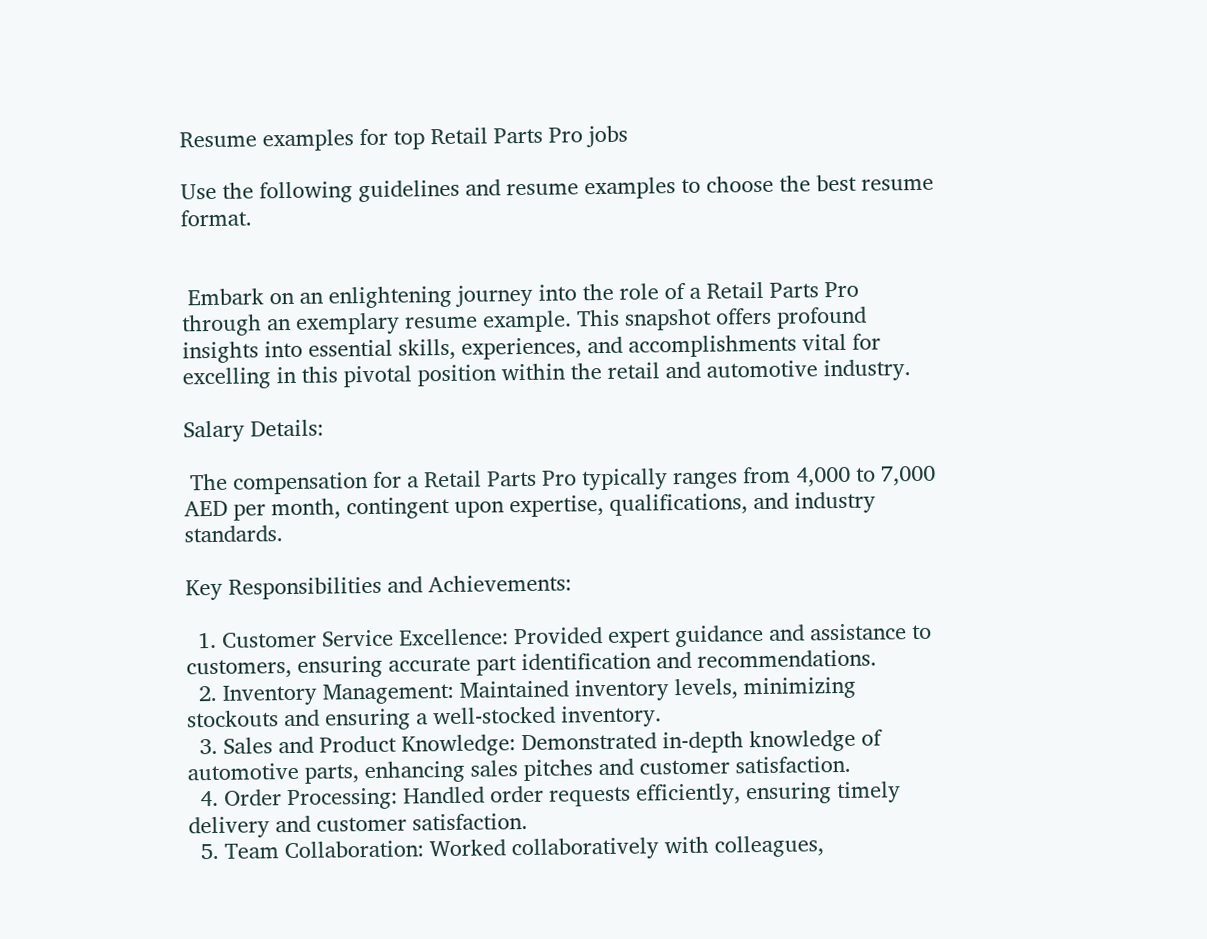Resume examples for top Retail Parts Pro jobs

Use the following guidelines and resume examples to choose the best resume format.


 Embark on an enlightening journey into the role of a Retail Parts Pro through an exemplary resume example. This snapshot offers profound insights into essential skills, experiences, and accomplishments vital for excelling in this pivotal position within the retail and automotive industry.

Salary Details:

 The compensation for a Retail Parts Pro typically ranges from 4,000 to 7,000 AED per month, contingent upon expertise, qualifications, and industry standards.

Key Responsibilities and Achievements:

  1. Customer Service Excellence: Provided expert guidance and assistance to customers, ensuring accurate part identification and recommendations.
  2. Inventory Management: Maintained inventory levels, minimizing stockouts and ensuring a well-stocked inventory.
  3. Sales and Product Knowledge: Demonstrated in-depth knowledge of automotive parts, enhancing sales pitches and customer satisfaction.
  4. Order Processing: Handled order requests efficiently, ensuring timely delivery and customer satisfaction.
  5. Team Collaboration: Worked collaboratively with colleagues,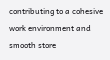contributing to a cohesive work environment and smooth store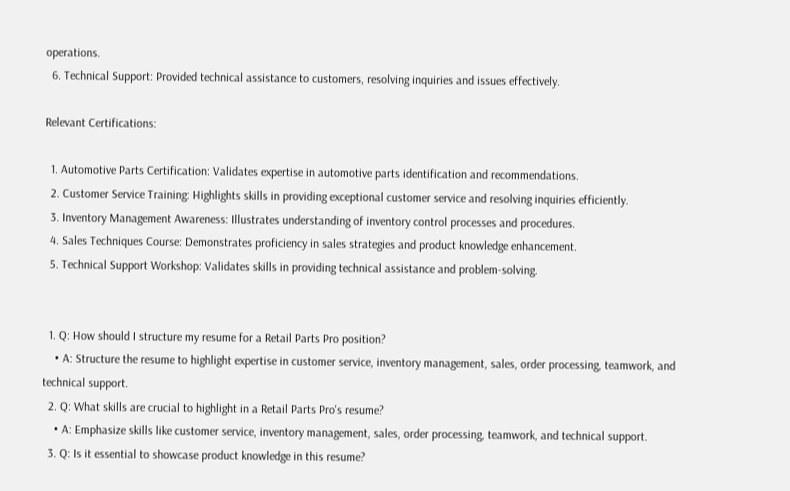operations.
  6. Technical Support: Provided technical assistance to customers, resolving inquiries and issues effectively.

Relevant Certifications:

  1. Automotive Parts Certification: Validates expertise in automotive parts identification and recommendations.
  2. Customer Service Training: Highlights skills in providing exceptional customer service and resolving inquiries efficiently.
  3. Inventory Management Awareness: Illustrates understanding of inventory control processes and procedures.
  4. Sales Techniques Course: Demonstrates proficiency in sales strategies and product knowledge enhancement.
  5. Technical Support Workshop: Validates skills in providing technical assistance and problem-solving.


  1. Q: How should I structure my resume for a Retail Parts Pro position?
    • A: Structure the resume to highlight expertise in customer service, inventory management, sales, order processing, teamwork, and technical support.
  2. Q: What skills are crucial to highlight in a Retail Parts Pro's resume?
    • A: Emphasize skills like customer service, inventory management, sales, order processing, teamwork, and technical support.
  3. Q: Is it essential to showcase product knowledge in this resume?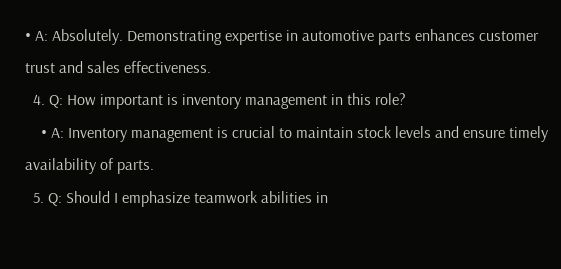• A: Absolutely. Demonstrating expertise in automotive parts enhances customer trust and sales effectiveness.
  4. Q: How important is inventory management in this role?
    • A: Inventory management is crucial to maintain stock levels and ensure timely availability of parts.
  5. Q: Should I emphasize teamwork abilities in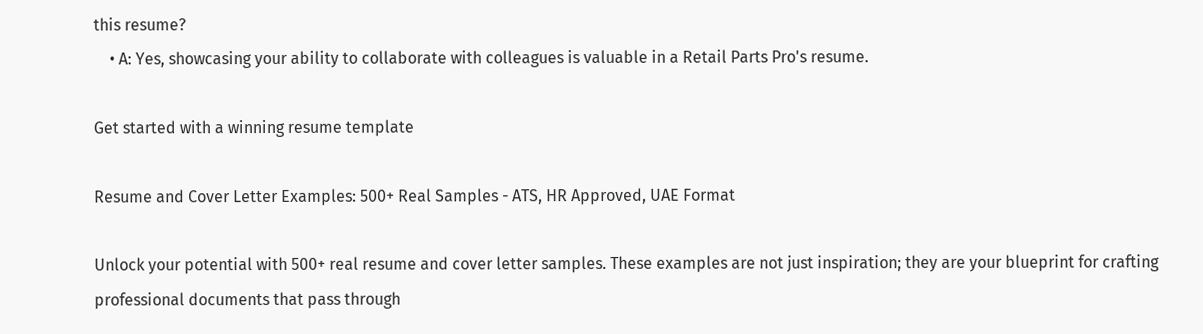this resume?
    • A: Yes, showcasing your ability to collaborate with colleagues is valuable in a Retail Parts Pro's resume.

Get started with a winning resume template

Resume and Cover Letter Examples: 500+ Real Samples - ATS, HR Approved, UAE Format

Unlock your potential with 500+ real resume and cover letter samples. These examples are not just inspiration; they are your blueprint for crafting professional documents that pass through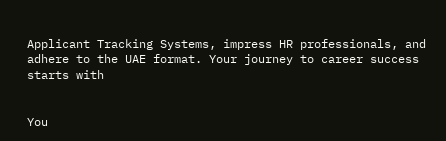Applicant Tracking Systems, impress HR professionals, and adhere to the UAE format. Your journey to career success starts with


You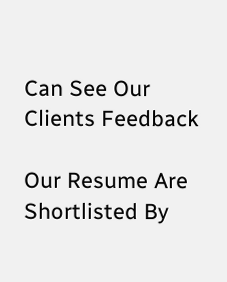Can See Our Clients Feedback

Our Resume Are Shortlisted By